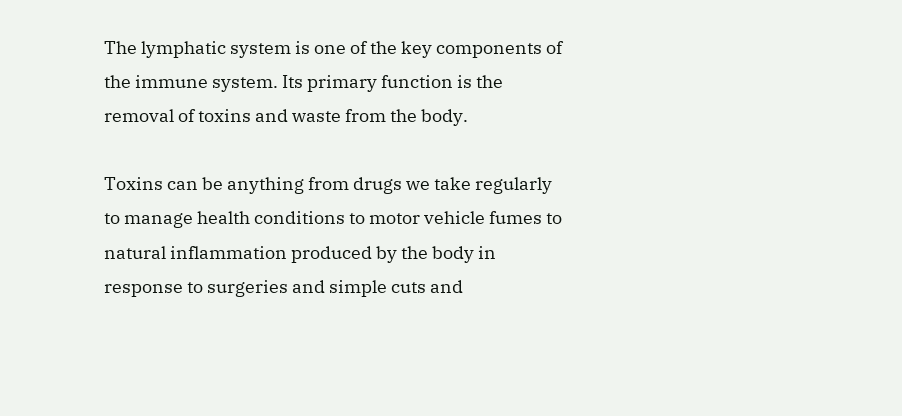The lymphatic system is one of the key components of the immune system. Its primary function is the removal of toxins and waste from the body.

Toxins can be anything from drugs we take regularly to manage health conditions to motor vehicle fumes to natural inflammation produced by the body in response to surgeries and simple cuts and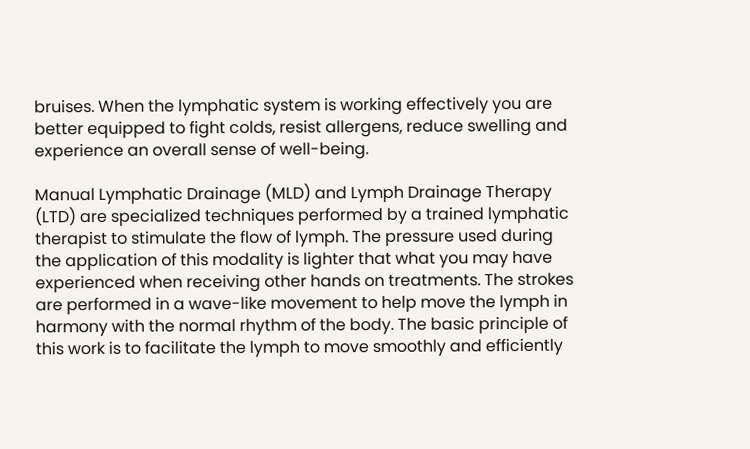bruises. When the lymphatic system is working effectively you are better equipped to fight colds, resist allergens, reduce swelling and experience an overall sense of well-being.

Manual Lymphatic Drainage (MLD) and Lymph Drainage Therapy (LTD) are specialized techniques performed by a trained lymphatic therapist to stimulate the flow of lymph. The pressure used during the application of this modality is lighter that what you may have experienced when receiving other hands on treatments. The strokes are performed in a wave-like movement to help move the lymph in harmony with the normal rhythm of the body. The basic principle of this work is to facilitate the lymph to move smoothly and efficiently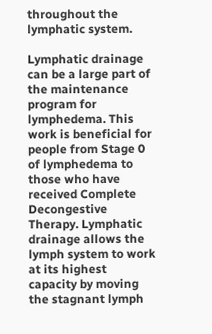throughout the lymphatic system.

Lymphatic drainage can be a large part of the maintenance program for lymphedema. This work is beneficial for people from Stage 0 of lymphedema to those who have received Complete Decongestive Therapy. Lymphatic drainage allows the lymph system to work at its highest capacity by moving the stagnant lymph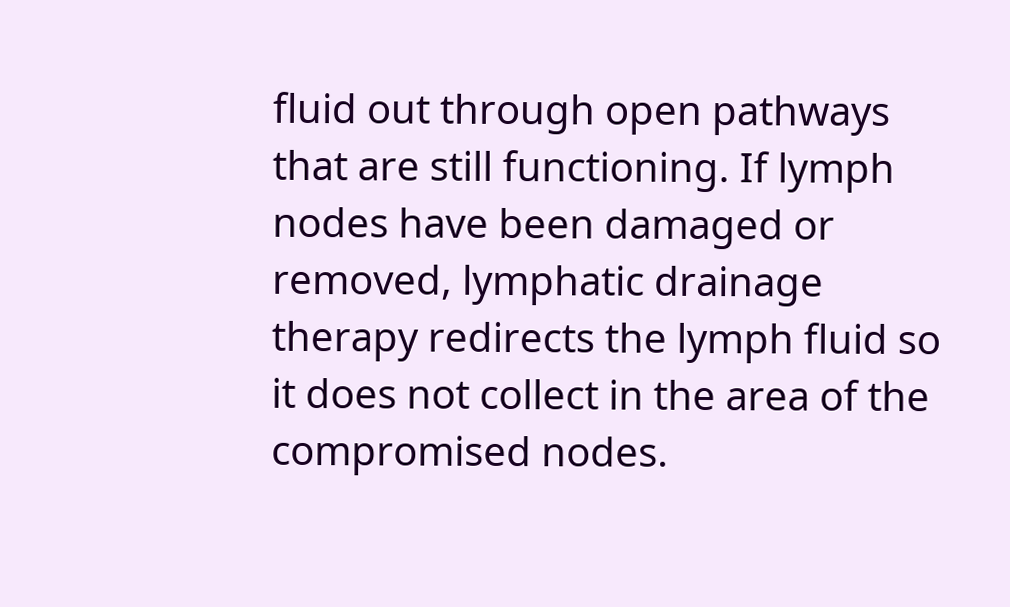fluid out through open pathways that are still functioning. If lymph nodes have been damaged or removed, lymphatic drainage therapy redirects the lymph fluid so it does not collect in the area of the compromised nodes.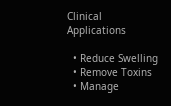Clinical Applications

  • Reduce Swelling
  • Remove Toxins
  • Manage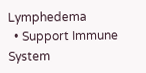Lymphedema
  • Support Immune System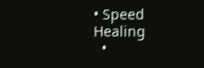• Speed Healing
  •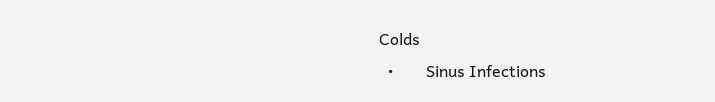Colds
  •        Sinus Infections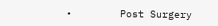•        Post Surgery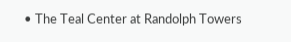• The Teal Center at Randolph Towers